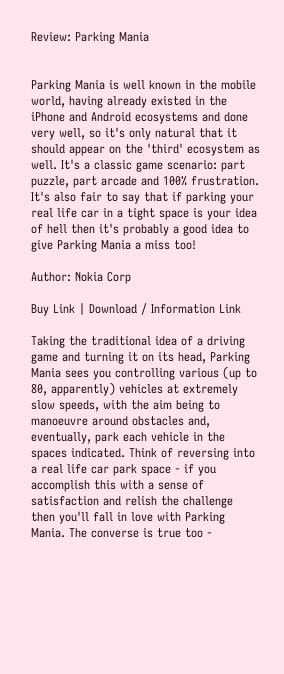Review: Parking Mania


Parking Mania is well known in the mobile world, having already existed in the iPhone and Android ecosystems and done very well, so it's only natural that it should appear on the 'third' ecosystem as well. It's a classic game scenario: part puzzle, part arcade and 100% frustration. It's also fair to say that if parking your real life car in a tight space is your idea of hell then it's probably a good idea to give Parking Mania a miss too!

Author: Nokia Corp

Buy Link | Download / Information Link

Taking the traditional idea of a driving game and turning it on its head, Parking Mania sees you controlling various (up to 80, apparently) vehicles at extremely slow speeds, with the aim being to manoeuvre around obstacles and, eventually, park each vehicle in the spaces indicated. Think of reversing into a real life car park space - if you accomplish this with a sense of satisfaction and relish the challenge then you'll fall in love with Parking Mania. The converse is true too -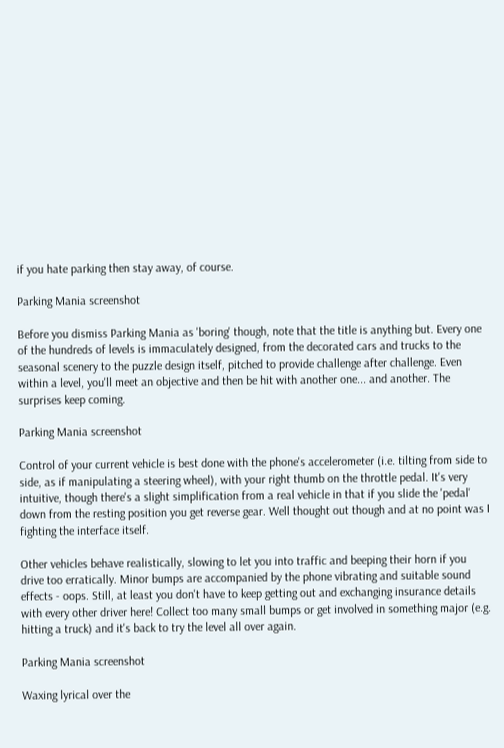if you hate parking then stay away, of course.

Parking Mania screenshot

Before you dismiss Parking Mania as 'boring' though, note that the title is anything but. Every one of the hundreds of levels is immaculately designed, from the decorated cars and trucks to the seasonal scenery to the puzzle design itself, pitched to provide challenge after challenge. Even within a level, you'll meet an objective and then be hit with another one... and another. The surprises keep coming.

Parking Mania screenshot

Control of your current vehicle is best done with the phone's accelerometer (i.e. tilting from side to side, as if manipulating a steering wheel), with your right thumb on the throttle pedal. It's very intuitive, though there's a slight simplification from a real vehicle in that if you slide the 'pedal' down from the resting position you get reverse gear. Well thought out though and at no point was I fighting the interface itself.

Other vehicles behave realistically, slowing to let you into traffic and beeping their horn if you drive too erratically. Minor bumps are accompanied by the phone vibrating and suitable sound effects - oops. Still, at least you don't have to keep getting out and exchanging insurance details with every other driver here! Collect too many small bumps or get involved in something major (e.g. hitting a truck) and it's back to try the level all over again.

Parking Mania screenshot

Waxing lyrical over the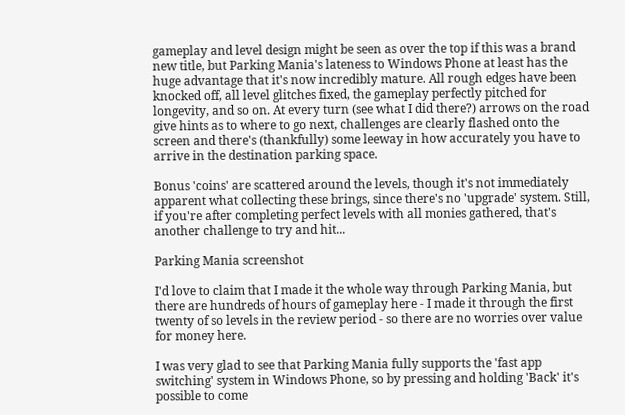gameplay and level design might be seen as over the top if this was a brand new title, but Parking Mania's lateness to Windows Phone at least has the huge advantage that it's now incredibly mature. All rough edges have been knocked off, all level glitches fixed, the gameplay perfectly pitched for longevity, and so on. At every turn (see what I did there?) arrows on the road give hints as to where to go next, challenges are clearly flashed onto the screen and there's (thankfully) some leeway in how accurately you have to arrive in the destination parking space.

Bonus 'coins' are scattered around the levels, though it's not immediately apparent what collecting these brings, since there's no 'upgrade' system. Still, if you're after completing perfect levels with all monies gathered, that's another challenge to try and hit...

Parking Mania screenshot

I'd love to claim that I made it the whole way through Parking Mania, but there are hundreds of hours of gameplay here - I made it through the first twenty of so levels in the review period - so there are no worries over value for money here.

I was very glad to see that Parking Mania fully supports the 'fast app switching' system in Windows Phone, so by pressing and holding 'Back' it's possible to come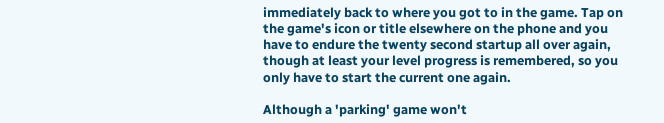immediately back to where you got to in the game. Tap on the game's icon or title elsewhere on the phone and you have to endure the twenty second startup all over again, though at least your level progress is remembered, so you only have to start the current one again.

Although a 'parking' game won't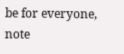be for everyone, note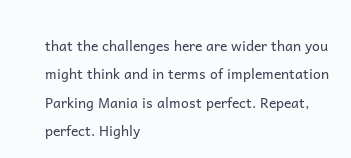that the challenges here are wider than you might think and in terms of implementation Parking Mania is almost perfect. Repeat, perfect. Highly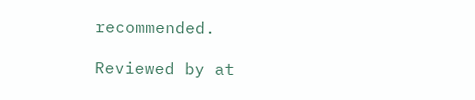recommended.

Reviewed by at